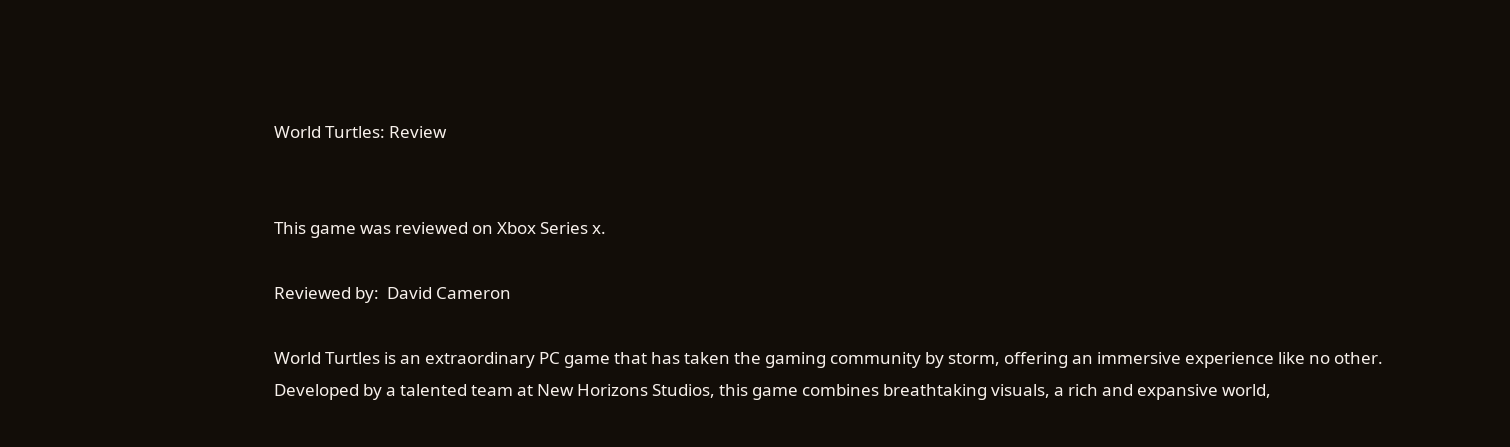World Turtles: Review


This game was reviewed on Xbox Series x.

Reviewed by:  David Cameron

World Turtles is an extraordinary PC game that has taken the gaming community by storm, offering an immersive experience like no other. Developed by a talented team at New Horizons Studios, this game combines breathtaking visuals, a rich and expansive world,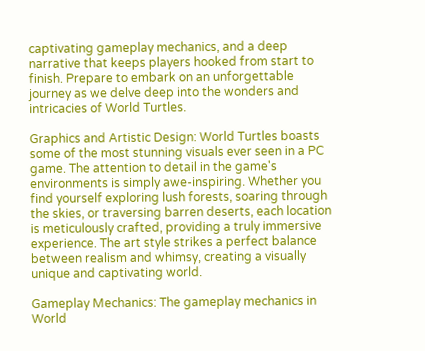captivating gameplay mechanics, and a deep narrative that keeps players hooked from start to finish. Prepare to embark on an unforgettable journey as we delve deep into the wonders and intricacies of World Turtles.

Graphics and Artistic Design: World Turtles boasts some of the most stunning visuals ever seen in a PC game. The attention to detail in the game's environments is simply awe-inspiring. Whether you find yourself exploring lush forests, soaring through the skies, or traversing barren deserts, each location is meticulously crafted, providing a truly immersive experience. The art style strikes a perfect balance between realism and whimsy, creating a visually unique and captivating world.

Gameplay Mechanics: The gameplay mechanics in World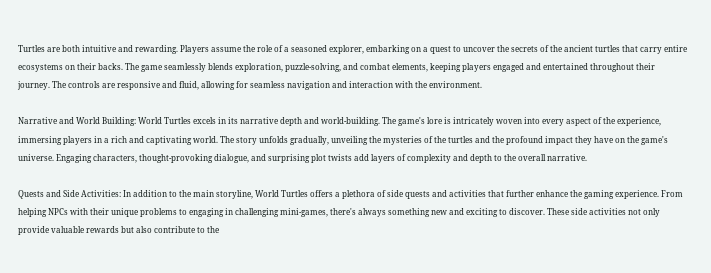Turtles are both intuitive and rewarding. Players assume the role of a seasoned explorer, embarking on a quest to uncover the secrets of the ancient turtles that carry entire ecosystems on their backs. The game seamlessly blends exploration, puzzle-solving, and combat elements, keeping players engaged and entertained throughout their journey. The controls are responsive and fluid, allowing for seamless navigation and interaction with the environment.

Narrative and World Building: World Turtles excels in its narrative depth and world-building. The game's lore is intricately woven into every aspect of the experience, immersing players in a rich and captivating world. The story unfolds gradually, unveiling the mysteries of the turtles and the profound impact they have on the game's universe. Engaging characters, thought-provoking dialogue, and surprising plot twists add layers of complexity and depth to the overall narrative.

Quests and Side Activities: In addition to the main storyline, World Turtles offers a plethora of side quests and activities that further enhance the gaming experience. From helping NPCs with their unique problems to engaging in challenging mini-games, there's always something new and exciting to discover. These side activities not only provide valuable rewards but also contribute to the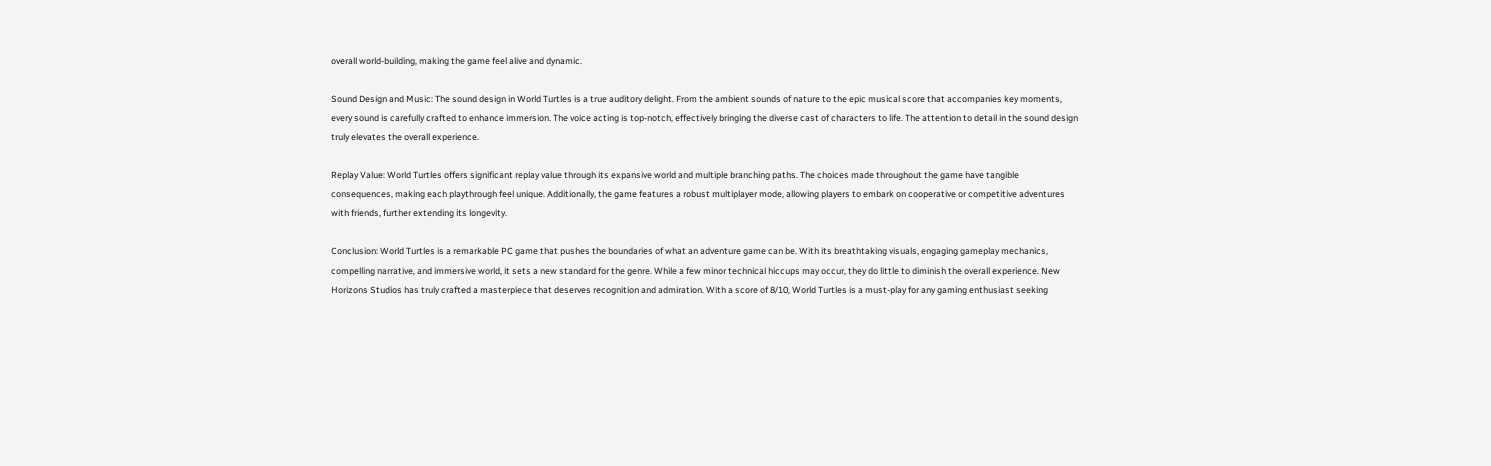overall world-building, making the game feel alive and dynamic.

Sound Design and Music: The sound design in World Turtles is a true auditory delight. From the ambient sounds of nature to the epic musical score that accompanies key moments, every sound is carefully crafted to enhance immersion. The voice acting is top-notch, effectively bringing the diverse cast of characters to life. The attention to detail in the sound design truly elevates the overall experience.

Replay Value: World Turtles offers significant replay value through its expansive world and multiple branching paths. The choices made throughout the game have tangible consequences, making each playthrough feel unique. Additionally, the game features a robust multiplayer mode, allowing players to embark on cooperative or competitive adventures with friends, further extending its longevity.

Conclusion: World Turtles is a remarkable PC game that pushes the boundaries of what an adventure game can be. With its breathtaking visuals, engaging gameplay mechanics, compelling narrative, and immersive world, it sets a new standard for the genre. While a few minor technical hiccups may occur, they do little to diminish the overall experience. New Horizons Studios has truly crafted a masterpiece that deserves recognition and admiration. With a score of 8/10, World Turtles is a must-play for any gaming enthusiast seeking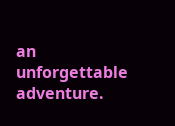an unforgettable adventure.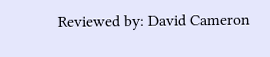Reviewed by: David Cameron